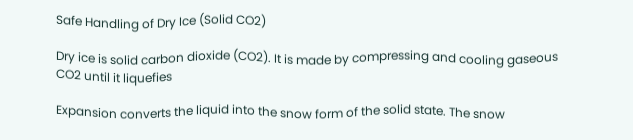Safe Handling of Dry Ice (Solid CO2)

Dry ice is solid carbon dioxide (CO2). It is made by compressing and cooling gaseous CO2 until it liquefies

Expansion converts the liquid into the snow form of the solid state. The snow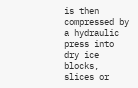is then compressed by a hydraulic press into dry ice blocks, slices or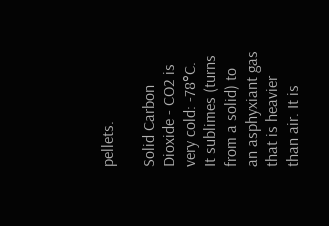pellets.

Solid Carbon Dioxide - CO2 is very cold: -78°C. It sublimes (turns from a solid) to an asphyxiant gas that is heavier than air. It is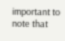important to note that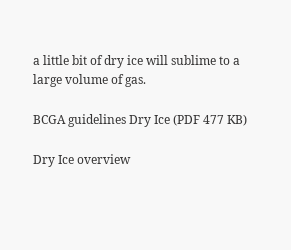a little bit of dry ice will sublime to a large volume of gas.

BCGA guidelines Dry Ice (PDF 477 KB)

Dry Ice overview